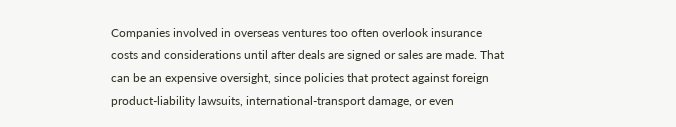Companies involved in overseas ventures too often overlook insurance costs and considerations until after deals are signed or sales are made. That can be an expensive oversight, since policies that protect against foreign product-liability lawsuits, international-transport damage, or even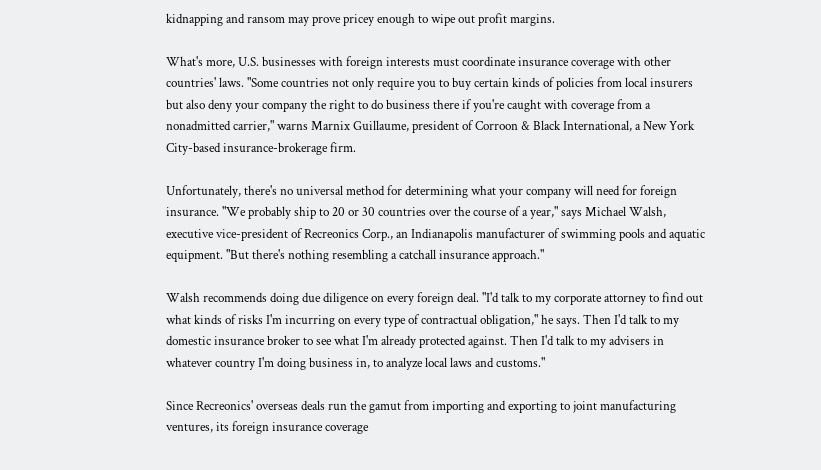kidnapping and ransom may prove pricey enough to wipe out profit margins.

What's more, U.S. businesses with foreign interests must coordinate insurance coverage with other countries' laws. "Some countries not only require you to buy certain kinds of policies from local insurers but also deny your company the right to do business there if you're caught with coverage from a nonadmitted carrier," warns Marnix Guillaume, president of Corroon & Black International, a New York City-based insurance-brokerage firm.

Unfortunately, there's no universal method for determining what your company will need for foreign insurance. "We probably ship to 20 or 30 countries over the course of a year," says Michael Walsh, executive vice-president of Recreonics Corp., an Indianapolis manufacturer of swimming pools and aquatic equipment. "But there's nothing resembling a catchall insurance approach."

Walsh recommends doing due diligence on every foreign deal. "I'd talk to my corporate attorney to find out what kinds of risks I'm incurring on every type of contractual obligation," he says. Then I'd talk to my domestic insurance broker to see what I'm already protected against. Then I'd talk to my advisers in whatever country I'm doing business in, to analyze local laws and customs."

Since Recreonics' overseas deals run the gamut from importing and exporting to joint manufacturing ventures, its foreign insurance coverage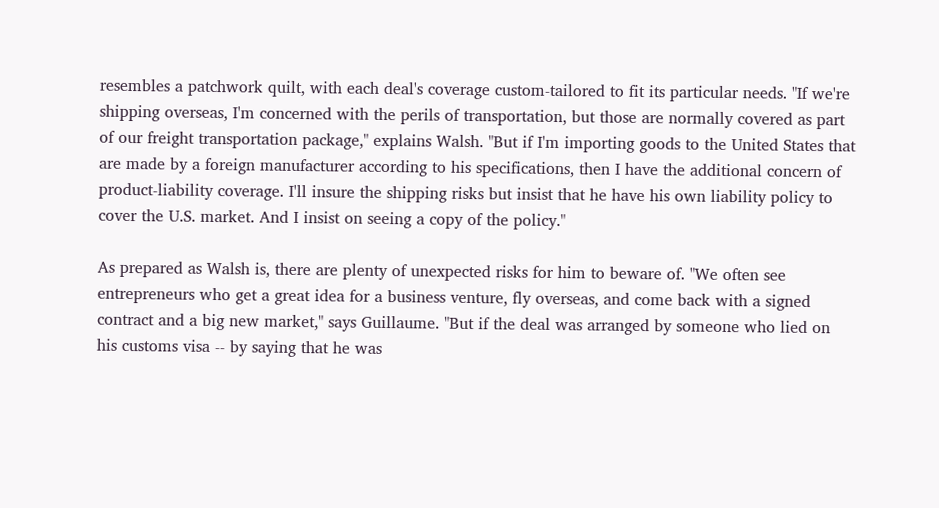resembles a patchwork quilt, with each deal's coverage custom-tailored to fit its particular needs. "If we're shipping overseas, I'm concerned with the perils of transportation, but those are normally covered as part of our freight transportation package," explains Walsh. "But if I'm importing goods to the United States that are made by a foreign manufacturer according to his specifications, then I have the additional concern of product-liability coverage. I'll insure the shipping risks but insist that he have his own liability policy to cover the U.S. market. And I insist on seeing a copy of the policy."

As prepared as Walsh is, there are plenty of unexpected risks for him to beware of. "We often see entrepreneurs who get a great idea for a business venture, fly overseas, and come back with a signed contract and a big new market," says Guillaume. "But if the deal was arranged by someone who lied on his customs visa -- by saying that he was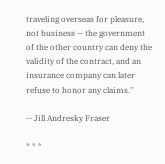traveling overseas for pleasure, not business -- the government of the other country can deny the validity of the contract, and an insurance company can later refuse to honor any claims."

-- Jill Andresky Fraser

* * *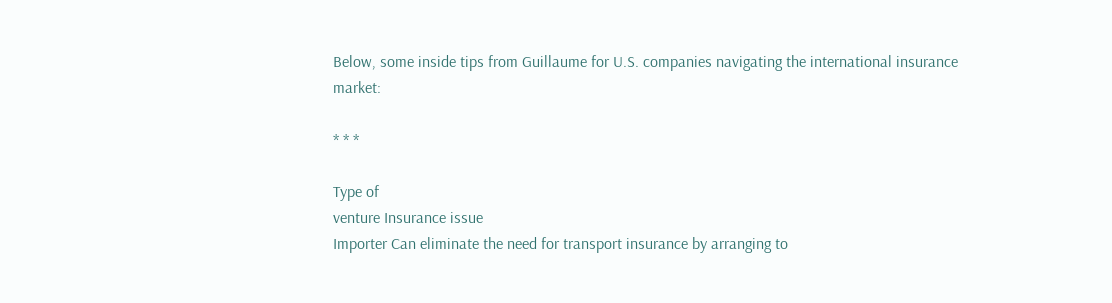Below, some inside tips from Guillaume for U.S. companies navigating the international insurance market:

* * *

Type of
venture Insurance issue
Importer Can eliminate the need for transport insurance by arranging to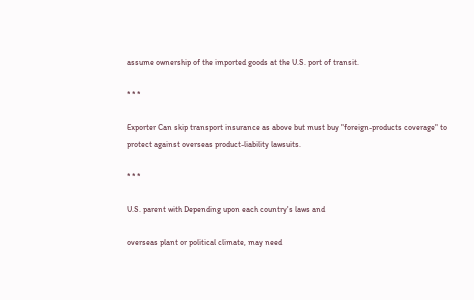assume ownership of the imported goods at the U.S. port of transit.

* * *

Exporter Can skip transport insurance as above but must buy "foreign-products coverage" to protect against overseas product-liability lawsuits.

* * *

U.S. parent with Depending upon each country's laws and

overseas plant or political climate, may need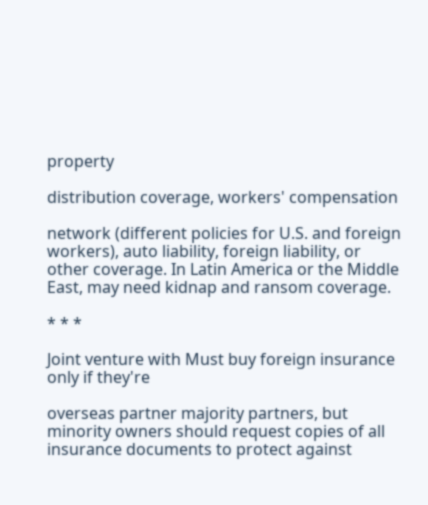property

distribution coverage, workers' compensation

network (different policies for U.S. and foreign workers), auto liability, foreign liability, or other coverage. In Latin America or the Middle East, may need kidnap and ransom coverage.

* * *

Joint venture with Must buy foreign insurance only if they're

overseas partner majority partners, but minority owners should request copies of all insurance documents to protect against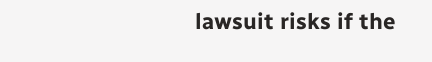lawsuit risks if the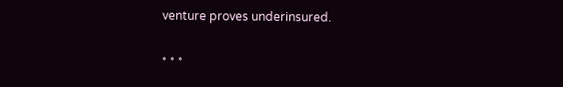venture proves underinsured.

* * *